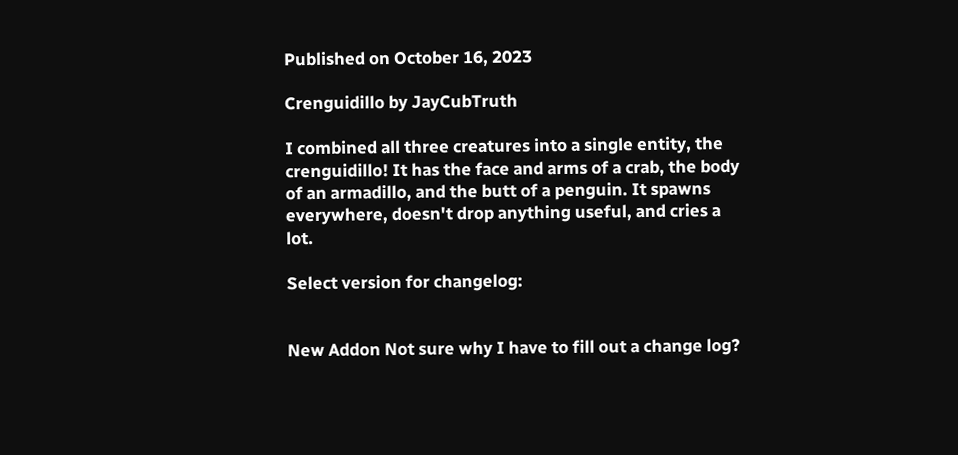Published on October 16, 2023

Crenguidillo by JayCubTruth

I combined all three creatures into a single entity, the crenguidillo! It has the face and arms of a crab, the body of an armadillo, and the butt of a penguin. It spawns everywhere, doesn't drop anything useful, and cries a lot.

Select version for changelog:


New Addon Not sure why I have to fill out a change log?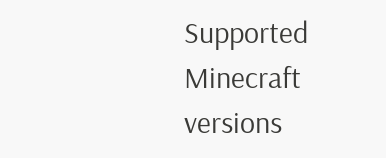Supported Minecraft versions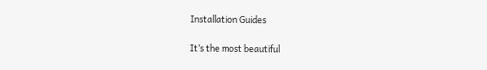Installation Guides

It’s the most beautiful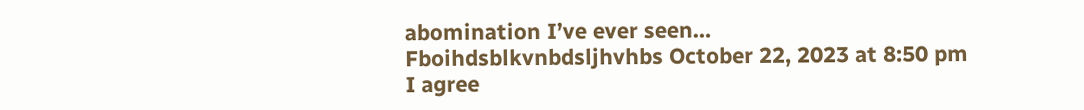abomination I’ve ever seen…
Fboihdsblkvnbdsljhvhbs October 22, 2023 at 8:50 pm
I agree